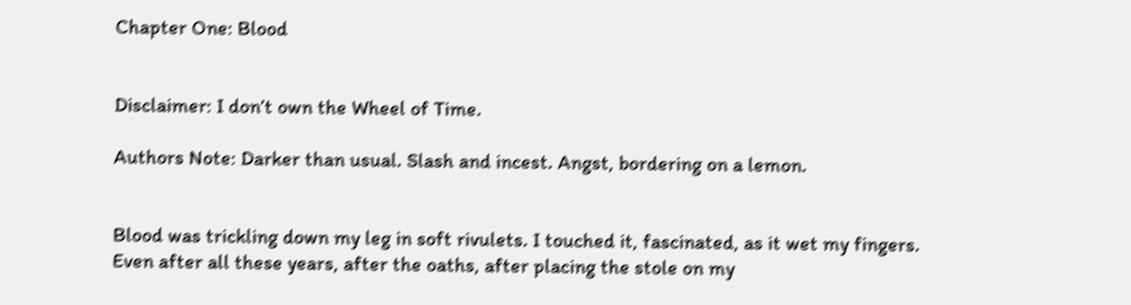Chapter One: Blood


Disclaimer: I don’t own the Wheel of Time.

Authors Note: Darker than usual. Slash and incest. Angst, bordering on a lemon.


Blood was trickling down my leg in soft rivulets. I touched it, fascinated, as it wet my fingers. Even after all these years, after the oaths, after placing the stole on my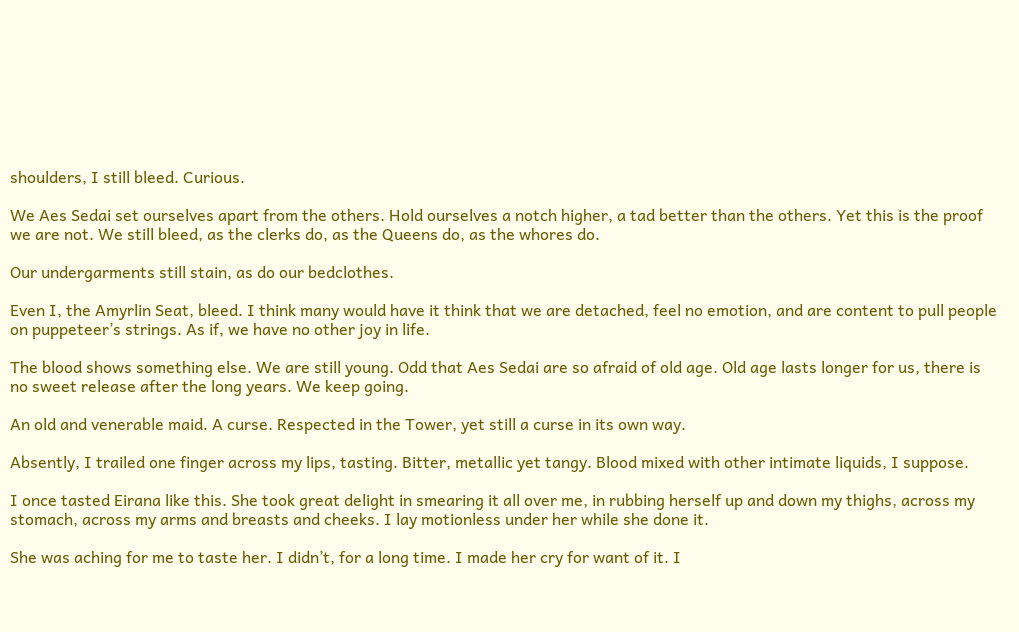shoulders, I still bleed. Curious.

We Aes Sedai set ourselves apart from the others. Hold ourselves a notch higher, a tad better than the others. Yet this is the proof we are not. We still bleed, as the clerks do, as the Queens do, as the whores do.

Our undergarments still stain, as do our bedclothes.

Even I, the Amyrlin Seat, bleed. I think many would have it think that we are detached, feel no emotion, and are content to pull people on puppeteer’s strings. As if, we have no other joy in life.

The blood shows something else. We are still young. Odd that Aes Sedai are so afraid of old age. Old age lasts longer for us, there is no sweet release after the long years. We keep going.

An old and venerable maid. A curse. Respected in the Tower, yet still a curse in its own way.

Absently, I trailed one finger across my lips, tasting. Bitter, metallic yet tangy. Blood mixed with other intimate liquids, I suppose.

I once tasted Eirana like this. She took great delight in smearing it all over me, in rubbing herself up and down my thighs, across my stomach, across my arms and breasts and cheeks. I lay motionless under her while she done it.

She was aching for me to taste her. I didn’t, for a long time. I made her cry for want of it. I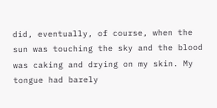did, eventually, of course, when the sun was touching the sky and the blood was caking and drying on my skin. My tongue had barely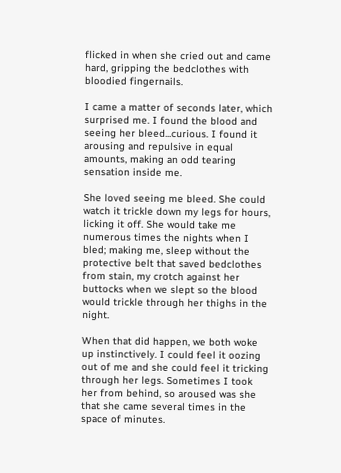flicked in when she cried out and came hard, gripping the bedclothes with bloodied fingernails.

I came a matter of seconds later, which surprised me. I found the blood and seeing her bleed...curious. I found it arousing and repulsive in equal amounts, making an odd tearing sensation inside me.

She loved seeing me bleed. She could watch it trickle down my legs for hours, licking it off. She would take me numerous times the nights when I bled; making me, sleep without the protective belt that saved bedclothes from stain, my crotch against her buttocks when we slept so the blood would trickle through her thighs in the night.

When that did happen, we both woke up instinctively. I could feel it oozing out of me and she could feel it tricking through her legs. Sometimes I took her from behind, so aroused was she that she came several times in the space of minutes.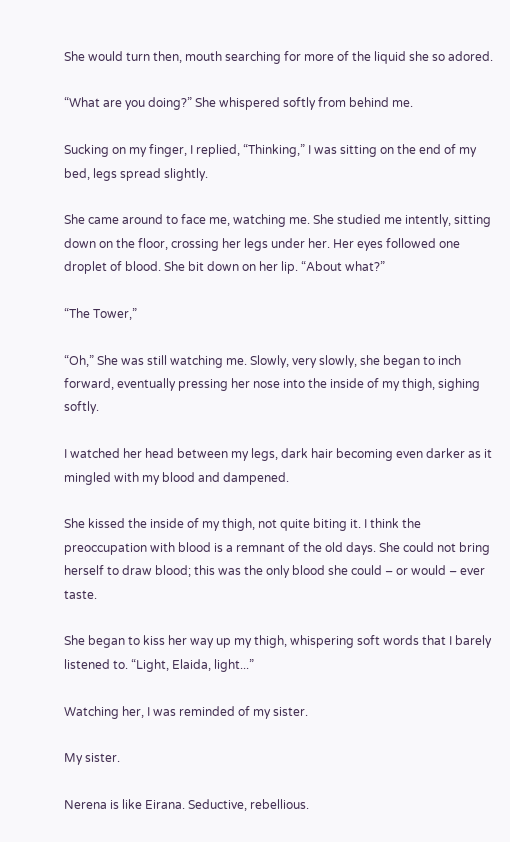She would turn then, mouth searching for more of the liquid she so adored.

“What are you doing?” She whispered softly from behind me.

Sucking on my finger, I replied, “Thinking,” I was sitting on the end of my bed, legs spread slightly.

She came around to face me, watching me. She studied me intently, sitting down on the floor, crossing her legs under her. Her eyes followed one droplet of blood. She bit down on her lip. “About what?”

“The Tower,”

“Oh,” She was still watching me. Slowly, very slowly, she began to inch forward, eventually pressing her nose into the inside of my thigh, sighing softly.

I watched her head between my legs, dark hair becoming even darker as it mingled with my blood and dampened.

She kissed the inside of my thigh, not quite biting it. I think the preoccupation with blood is a remnant of the old days. She could not bring herself to draw blood; this was the only blood she could – or would – ever taste.

She began to kiss her way up my thigh, whispering soft words that I barely listened to. “Light, Elaida, light...”

Watching her, I was reminded of my sister.

My sister.

Nerena is like Eirana. Seductive, rebellious.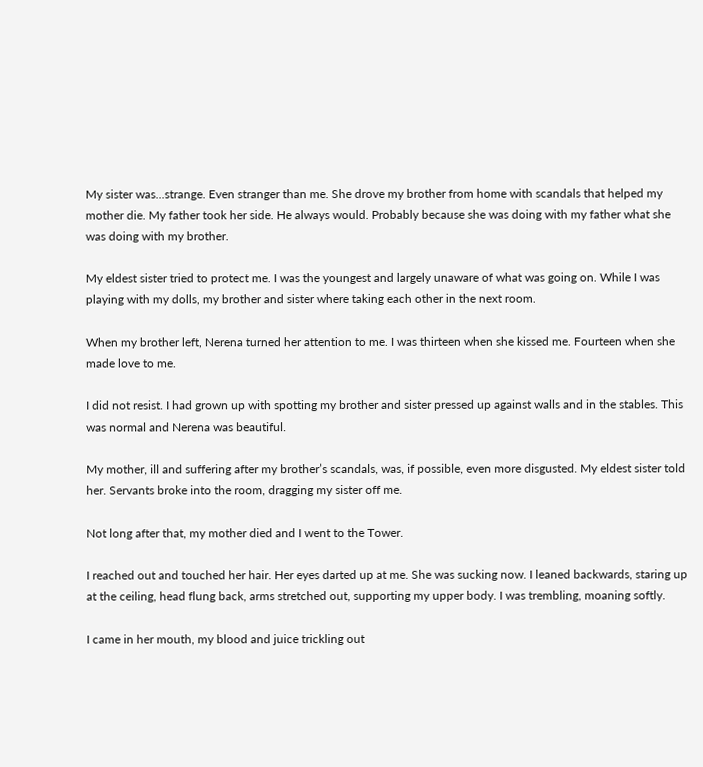My sister was...strange. Even stranger than me. She drove my brother from home with scandals that helped my mother die. My father took her side. He always would. Probably because she was doing with my father what she was doing with my brother.

My eldest sister tried to protect me. I was the youngest and largely unaware of what was going on. While I was playing with my dolls, my brother and sister where taking each other in the next room.

When my brother left, Nerena turned her attention to me. I was thirteen when she kissed me. Fourteen when she made love to me.

I did not resist. I had grown up with spotting my brother and sister pressed up against walls and in the stables. This was normal and Nerena was beautiful.

My mother, ill and suffering after my brother’s scandals, was, if possible, even more disgusted. My eldest sister told her. Servants broke into the room, dragging my sister off me.

Not long after that, my mother died and I went to the Tower.

I reached out and touched her hair. Her eyes darted up at me. She was sucking now. I leaned backwards, staring up at the ceiling, head flung back, arms stretched out, supporting my upper body. I was trembling, moaning softly.

I came in her mouth, my blood and juice trickling out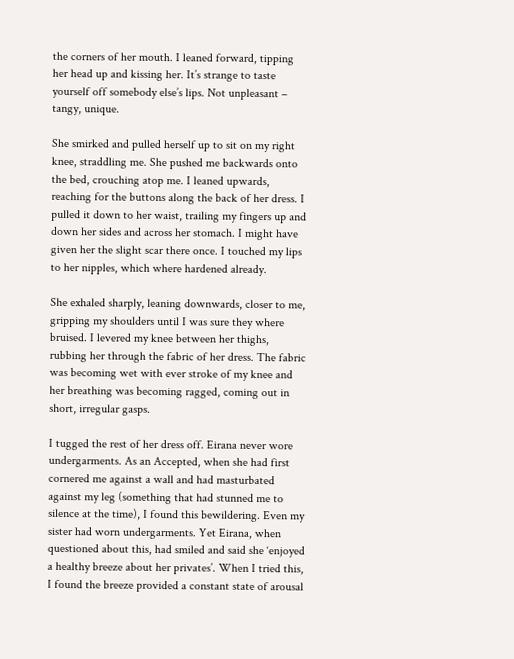the corners of her mouth. I leaned forward, tipping her head up and kissing her. It’s strange to taste yourself off somebody else’s lips. Not unpleasant – tangy, unique.

She smirked and pulled herself up to sit on my right knee, straddling me. She pushed me backwards onto the bed, crouching atop me. I leaned upwards, reaching for the buttons along the back of her dress. I pulled it down to her waist, trailing my fingers up and down her sides and across her stomach. I might have given her the slight scar there once. I touched my lips to her nipples, which where hardened already.

She exhaled sharply, leaning downwards, closer to me, gripping my shoulders until I was sure they where bruised. I levered my knee between her thighs, rubbing her through the fabric of her dress. The fabric was becoming wet with ever stroke of my knee and her breathing was becoming ragged, coming out in short, irregular gasps.

I tugged the rest of her dress off. Eirana never wore undergarments. As an Accepted, when she had first cornered me against a wall and had masturbated against my leg (something that had stunned me to silence at the time), I found this bewildering. Even my sister had worn undergarments. Yet Eirana, when questioned about this, had smiled and said she ‘enjoyed a healthy breeze about her privates’. When I tried this, I found the breeze provided a constant state of arousal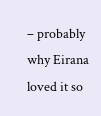– probably why Eirana loved it so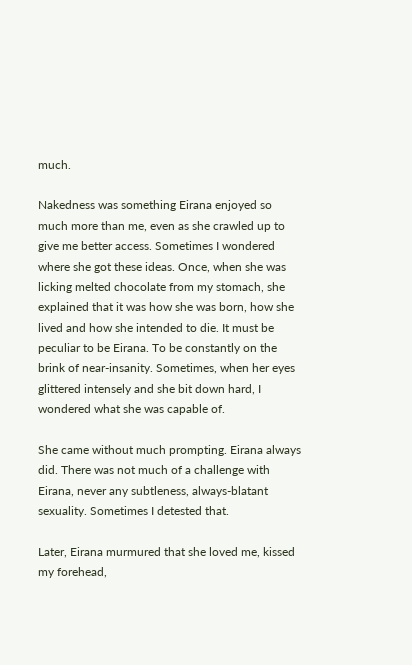much.

Nakedness was something Eirana enjoyed so much more than me, even as she crawled up to give me better access. Sometimes I wondered where she got these ideas. Once, when she was licking melted chocolate from my stomach, she explained that it was how she was born, how she lived and how she intended to die. It must be peculiar to be Eirana. To be constantly on the brink of near-insanity. Sometimes, when her eyes glittered intensely and she bit down hard, I wondered what she was capable of.

She came without much prompting. Eirana always did. There was not much of a challenge with Eirana, never any subtleness, always-blatant sexuality. Sometimes I detested that.

Later, Eirana murmured that she loved me, kissed my forehead,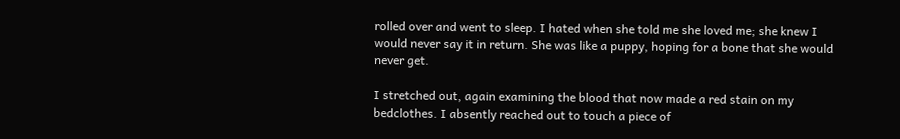rolled over and went to sleep. I hated when she told me she loved me; she knew I would never say it in return. She was like a puppy, hoping for a bone that she would never get.

I stretched out, again examining the blood that now made a red stain on my bedclothes. I absently reached out to touch a piece of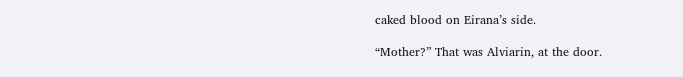caked blood on Eirana’s side.

“Mother?” That was Alviarin, at the door.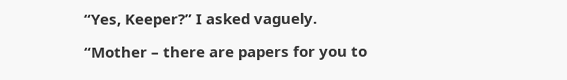“Yes, Keeper?” I asked vaguely.

“Mother – there are papers for you to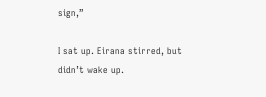sign,”

I sat up. Eirana stirred, but didn’t wake up.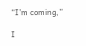“I’m coming,”

I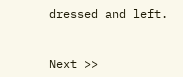dressed and left.


Next >>